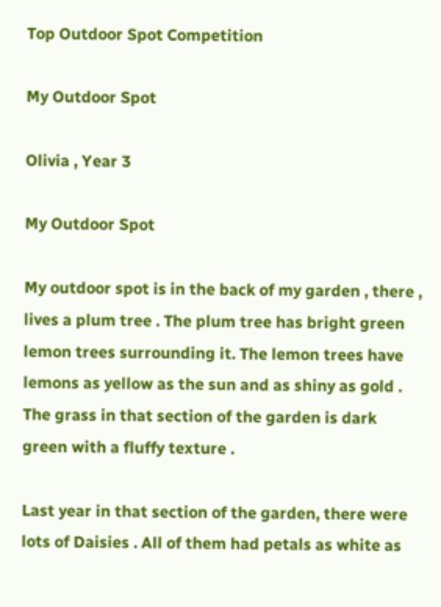Top Outdoor Spot Competition

My Outdoor Spot

Olivia , Year 3

My Outdoor Spot

My outdoor spot is in the back of my garden , there , lives a plum tree . The plum tree has bright green lemon trees surrounding it. The lemon trees have lemons as yellow as the sun and as shiny as gold . The grass in that section of the garden is dark green with a fluffy texture .

Last year in that section of the garden, there were lots of Daisies . All of them had petals as white as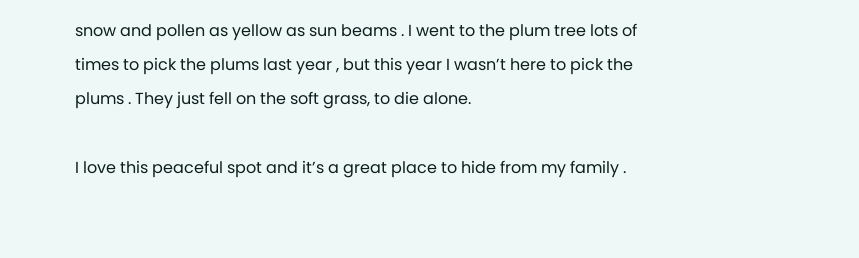snow and pollen as yellow as sun beams . I went to the plum tree lots of times to pick the plums last year , but this year I wasn’t here to pick the plums . They just fell on the soft grass, to die alone.

I love this peaceful spot and it’s a great place to hide from my family .